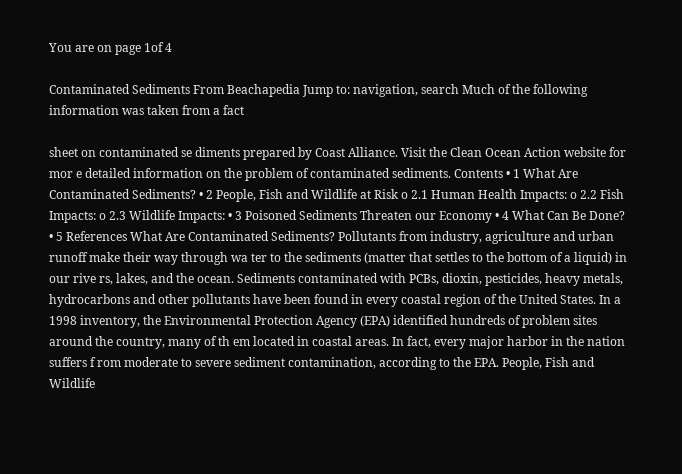You are on page 1of 4

Contaminated Sediments From Beachapedia Jump to: navigation, search Much of the following information was taken from a fact

sheet on contaminated se diments prepared by Coast Alliance. Visit the Clean Ocean Action website for mor e detailed information on the problem of contaminated sediments. Contents • 1 What Are Contaminated Sediments? • 2 People, Fish and Wildlife at Risk o 2.1 Human Health Impacts: o 2.2 Fish Impacts: o 2.3 Wildlife Impacts: • 3 Poisoned Sediments Threaten our Economy • 4 What Can Be Done? • 5 References What Are Contaminated Sediments? Pollutants from industry, agriculture and urban runoff make their way through wa ter to the sediments (matter that settles to the bottom of a liquid) in our rive rs, lakes, and the ocean. Sediments contaminated with PCBs, dioxin, pesticides, heavy metals, hydrocarbons and other pollutants have been found in every coastal region of the United States. In a 1998 inventory, the Environmental Protection Agency (EPA) identified hundreds of problem sites around the country, many of th em located in coastal areas. In fact, every major harbor in the nation suffers f rom moderate to severe sediment contamination, according to the EPA. People, Fish and Wildlife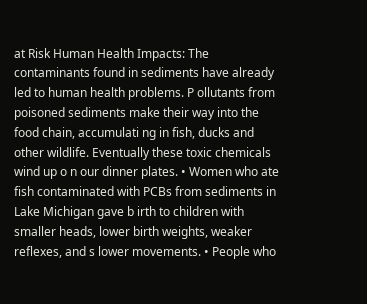at Risk Human Health Impacts: The contaminants found in sediments have already led to human health problems. P ollutants from poisoned sediments make their way into the food chain, accumulati ng in fish, ducks and other wildlife. Eventually these toxic chemicals wind up o n our dinner plates. • Women who ate fish contaminated with PCBs from sediments in Lake Michigan gave b irth to children with smaller heads, lower birth weights, weaker reflexes, and s lower movements. • People who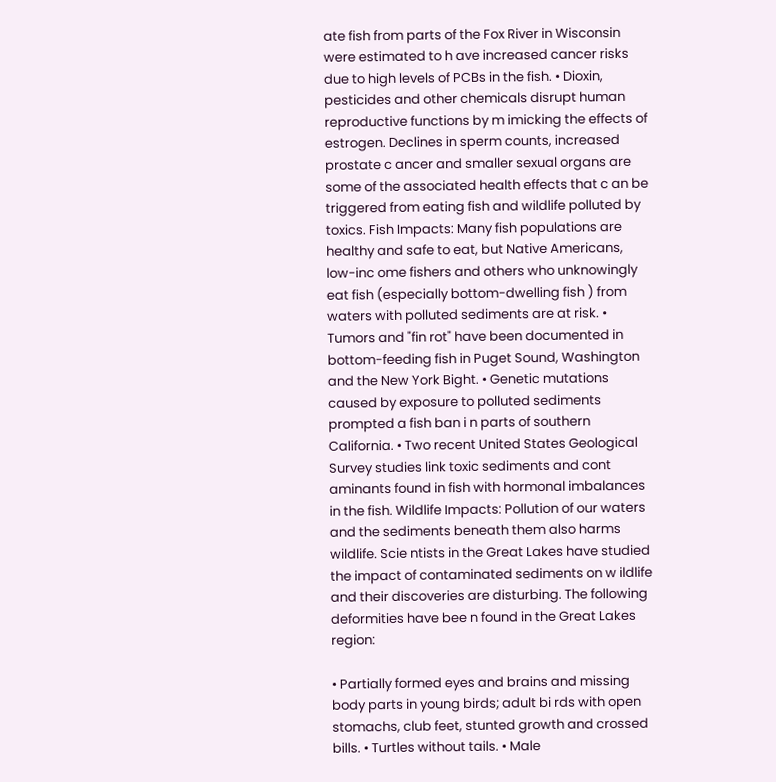ate fish from parts of the Fox River in Wisconsin were estimated to h ave increased cancer risks due to high levels of PCBs in the fish. • Dioxin, pesticides and other chemicals disrupt human reproductive functions by m imicking the effects of estrogen. Declines in sperm counts, increased prostate c ancer and smaller sexual organs are some of the associated health effects that c an be triggered from eating fish and wildlife polluted by toxics. Fish Impacts: Many fish populations are healthy and safe to eat, but Native Americans, low-inc ome fishers and others who unknowingly eat fish (especially bottom-dwelling fish ) from waters with polluted sediments are at risk. • Tumors and "fin rot" have been documented in bottom-feeding fish in Puget Sound, Washington and the New York Bight. • Genetic mutations caused by exposure to polluted sediments prompted a fish ban i n parts of southern California. • Two recent United States Geological Survey studies link toxic sediments and cont aminants found in fish with hormonal imbalances in the fish. Wildlife Impacts: Pollution of our waters and the sediments beneath them also harms wildlife. Scie ntists in the Great Lakes have studied the impact of contaminated sediments on w ildlife and their discoveries are disturbing. The following deformities have bee n found in the Great Lakes region:

• Partially formed eyes and brains and missing body parts in young birds; adult bi rds with open stomachs, club feet, stunted growth and crossed bills. • Turtles without tails. • Male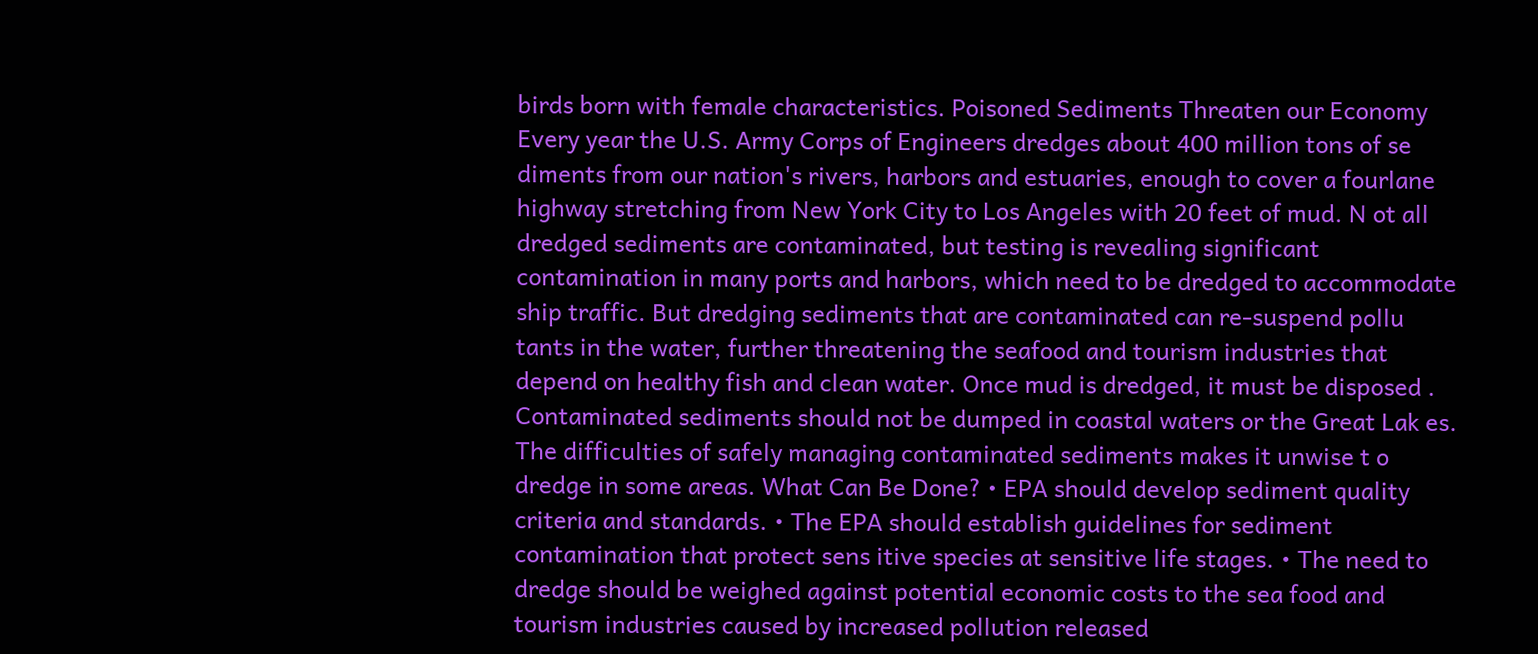birds born with female characteristics. Poisoned Sediments Threaten our Economy Every year the U.S. Army Corps of Engineers dredges about 400 million tons of se diments from our nation's rivers, harbors and estuaries, enough to cover a fourlane highway stretching from New York City to Los Angeles with 20 feet of mud. N ot all dredged sediments are contaminated, but testing is revealing significant contamination in many ports and harbors, which need to be dredged to accommodate ship traffic. But dredging sediments that are contaminated can re-suspend pollu tants in the water, further threatening the seafood and tourism industries that depend on healthy fish and clean water. Once mud is dredged, it must be disposed . Contaminated sediments should not be dumped in coastal waters or the Great Lak es. The difficulties of safely managing contaminated sediments makes it unwise t o dredge in some areas. What Can Be Done? • EPA should develop sediment quality criteria and standards. • The EPA should establish guidelines for sediment contamination that protect sens itive species at sensitive life stages. • The need to dredge should be weighed against potential economic costs to the sea food and tourism industries caused by increased pollution released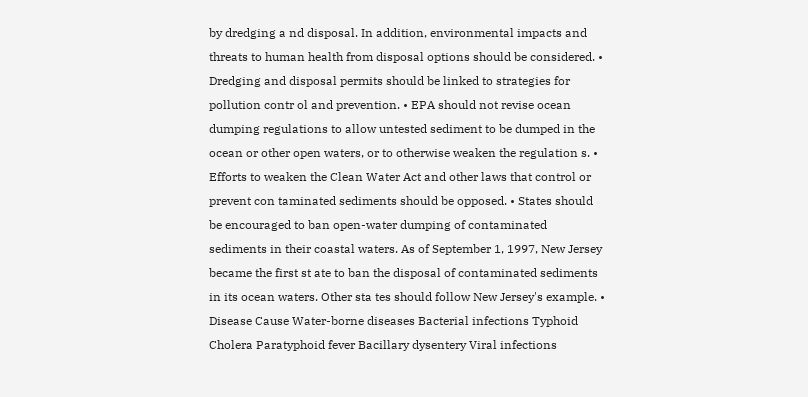by dredging a nd disposal. In addition, environmental impacts and threats to human health from disposal options should be considered. • Dredging and disposal permits should be linked to strategies for pollution contr ol and prevention. • EPA should not revise ocean dumping regulations to allow untested sediment to be dumped in the ocean or other open waters, or to otherwise weaken the regulation s. • Efforts to weaken the Clean Water Act and other laws that control or prevent con taminated sediments should be opposed. • States should be encouraged to ban open-water dumping of contaminated sediments in their coastal waters. As of September 1, 1997, New Jersey became the first st ate to ban the disposal of contaminated sediments in its ocean waters. Other sta tes should follow New Jersey's example. • Disease Cause Water-borne diseases Bacterial infections Typhoid Cholera Paratyphoid fever Bacillary dysentery Viral infections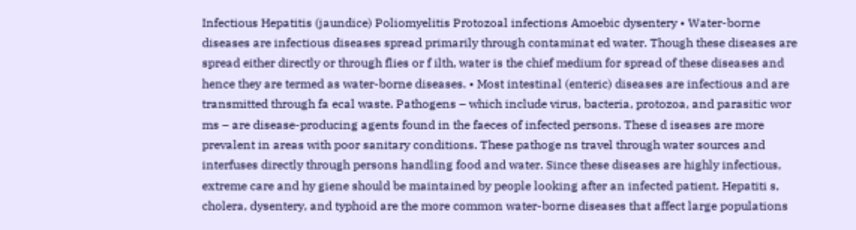Infectious Hepatitis (jaundice) Poliomyelitis Protozoal infections Amoebic dysentery • Water-borne diseases are infectious diseases spread primarily through contaminat ed water. Though these diseases are spread either directly or through flies or f ilth, water is the chief medium for spread of these diseases and hence they are termed as water-borne diseases. • Most intestinal (enteric) diseases are infectious and are transmitted through fa ecal waste. Pathogens – which include virus, bacteria, protozoa, and parasitic wor ms – are disease-producing agents found in the faeces of infected persons. These d iseases are more prevalent in areas with poor sanitary conditions. These pathoge ns travel through water sources and interfuses directly through persons handling food and water. Since these diseases are highly infectious, extreme care and hy giene should be maintained by people looking after an infected patient. Hepatiti s, cholera, dysentery, and typhoid are the more common water-borne diseases that affect large populations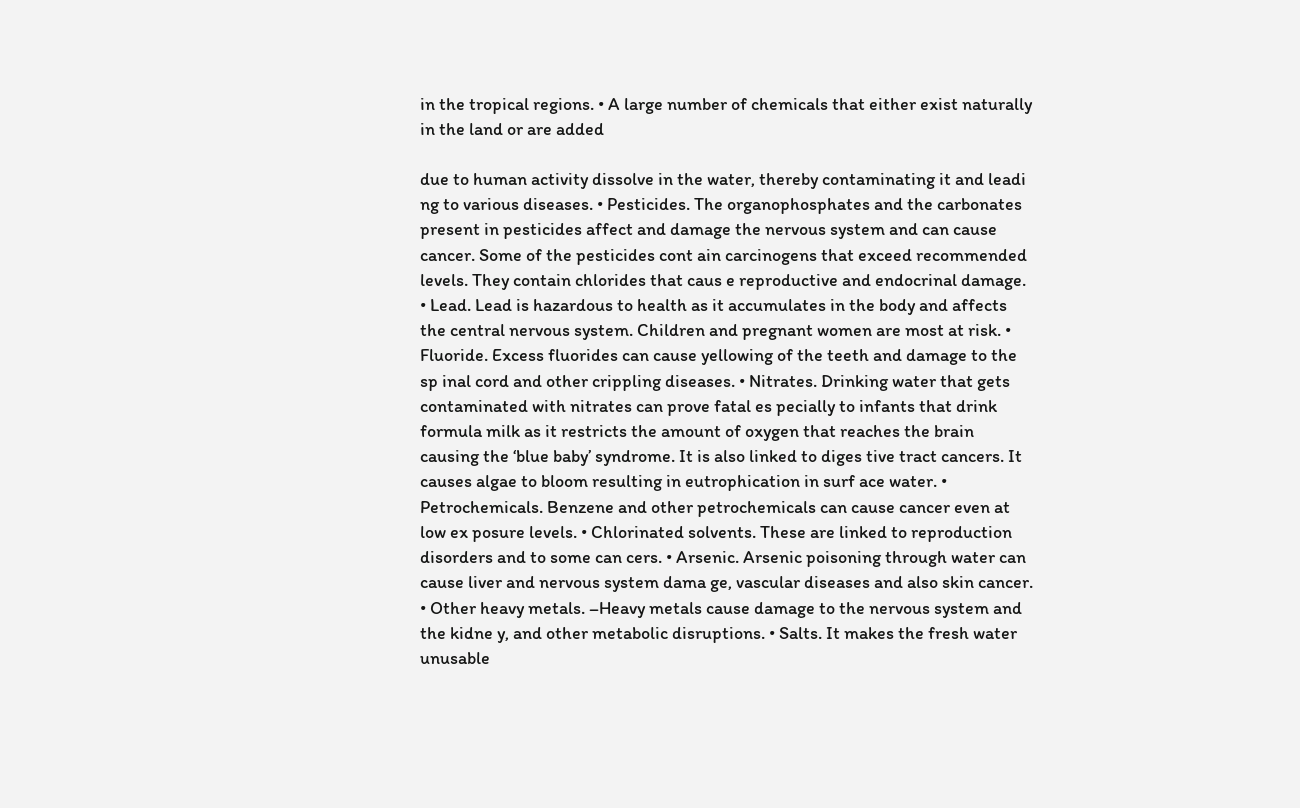in the tropical regions. • A large number of chemicals that either exist naturally in the land or are added

due to human activity dissolve in the water, thereby contaminating it and leadi ng to various diseases. • Pesticides. The organophosphates and the carbonates present in pesticides affect and damage the nervous system and can cause cancer. Some of the pesticides cont ain carcinogens that exceed recommended levels. They contain chlorides that caus e reproductive and endocrinal damage. • Lead. Lead is hazardous to health as it accumulates in the body and affects the central nervous system. Children and pregnant women are most at risk. • Fluoride. Excess fluorides can cause yellowing of the teeth and damage to the sp inal cord and other crippling diseases. • Nitrates. Drinking water that gets contaminated with nitrates can prove fatal es pecially to infants that drink formula milk as it restricts the amount of oxygen that reaches the brain causing the ‘blue baby’ syndrome. It is also linked to diges tive tract cancers. It causes algae to bloom resulting in eutrophication in surf ace water. • Petrochemicals. Benzene and other petrochemicals can cause cancer even at low ex posure levels. • Chlorinated solvents. These are linked to reproduction disorders and to some can cers. • Arsenic. Arsenic poisoning through water can cause liver and nervous system dama ge, vascular diseases and also skin cancer. • Other heavy metals. –Heavy metals cause damage to the nervous system and the kidne y, and other metabolic disruptions. • Salts. It makes the fresh water unusable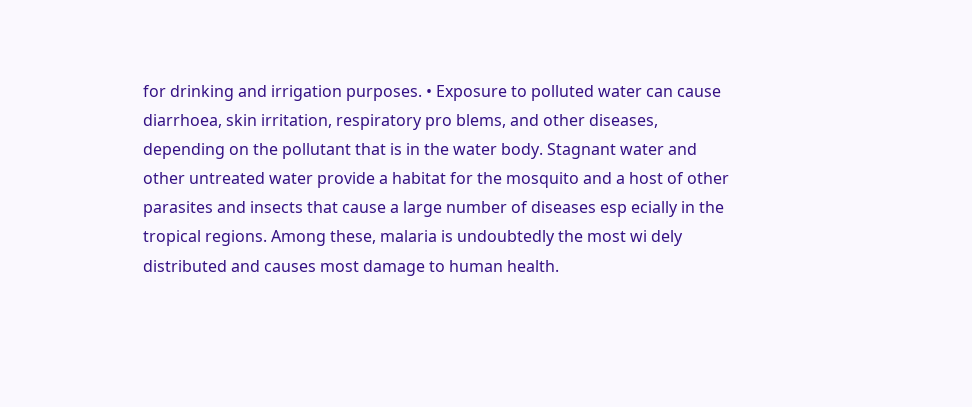for drinking and irrigation purposes. • Exposure to polluted water can cause diarrhoea, skin irritation, respiratory pro blems, and other diseases, depending on the pollutant that is in the water body. Stagnant water and other untreated water provide a habitat for the mosquito and a host of other parasites and insects that cause a large number of diseases esp ecially in the tropical regions. Among these, malaria is undoubtedly the most wi dely distributed and causes most damage to human health.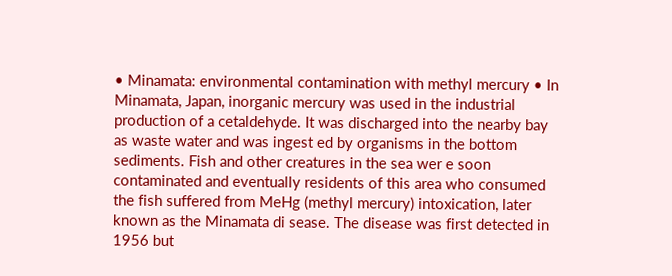• Minamata: environmental contamination with methyl mercury • In Minamata, Japan, inorganic mercury was used in the industrial production of a cetaldehyde. It was discharged into the nearby bay as waste water and was ingest ed by organisms in the bottom sediments. Fish and other creatures in the sea wer e soon contaminated and eventually residents of this area who consumed the fish suffered from MeHg (methyl mercury) intoxication, later known as the Minamata di sease. The disease was first detected in 1956 but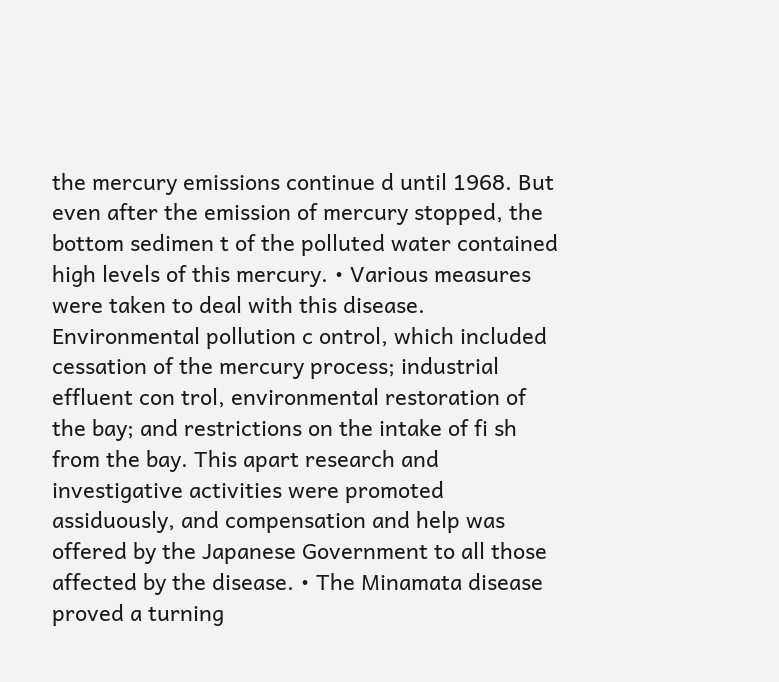the mercury emissions continue d until 1968. But even after the emission of mercury stopped, the bottom sedimen t of the polluted water contained high levels of this mercury. • Various measures were taken to deal with this disease. Environmental pollution c ontrol, which included cessation of the mercury process; industrial effluent con trol, environmental restoration of the bay; and restrictions on the intake of fi sh from the bay. This apart research and investigative activities were promoted assiduously, and compensation and help was offered by the Japanese Government to all those affected by the disease. • The Minamata disease proved a turning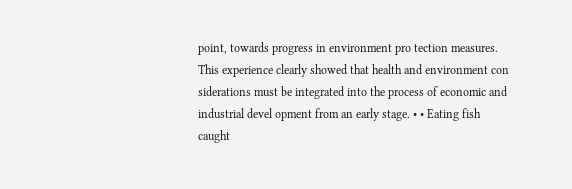point, towards progress in environment pro tection measures. This experience clearly showed that health and environment con siderations must be integrated into the process of economic and industrial devel opment from an early stage. • • Eating fish caught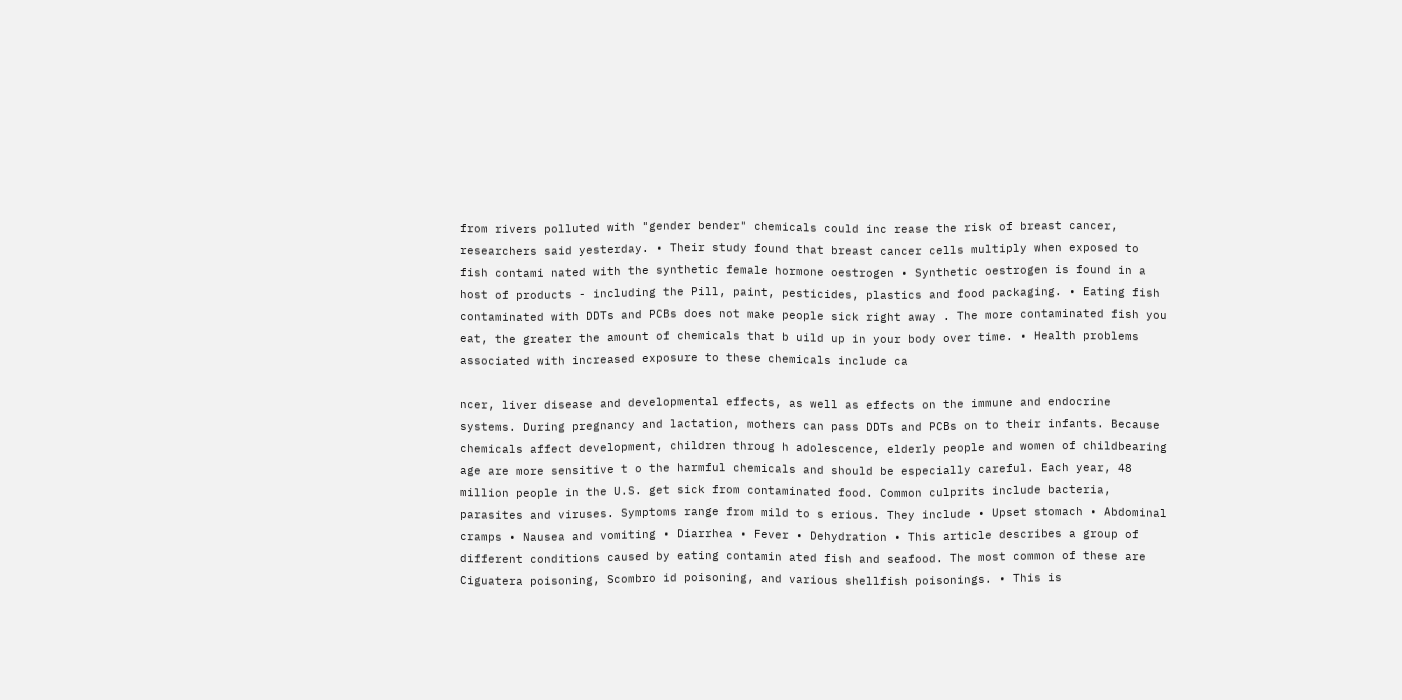from rivers polluted with "gender bender" chemicals could inc rease the risk of breast cancer, researchers said yesterday. • Their study found that breast cancer cells multiply when exposed to fish contami nated with the synthetic female hormone oestrogen • Synthetic oestrogen is found in a host of products - including the Pill, paint, pesticides, plastics and food packaging. • Eating fish contaminated with DDTs and PCBs does not make people sick right away . The more contaminated fish you eat, the greater the amount of chemicals that b uild up in your body over time. • Health problems associated with increased exposure to these chemicals include ca

ncer, liver disease and developmental effects, as well as effects on the immune and endocrine systems. During pregnancy and lactation, mothers can pass DDTs and PCBs on to their infants. Because chemicals affect development, children throug h adolescence, elderly people and women of childbearing age are more sensitive t o the harmful chemicals and should be especially careful. Each year, 48 million people in the U.S. get sick from contaminated food. Common culprits include bacteria, parasites and viruses. Symptoms range from mild to s erious. They include • Upset stomach • Abdominal cramps • Nausea and vomiting • Diarrhea • Fever • Dehydration • This article describes a group of different conditions caused by eating contamin ated fish and seafood. The most common of these are Ciguatera poisoning, Scombro id poisoning, and various shellfish poisonings. • This is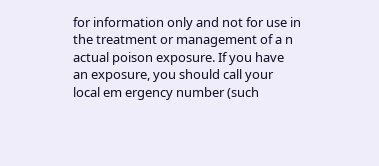for information only and not for use in the treatment or management of a n actual poison exposure. If you have an exposure, you should call your local em ergency number (such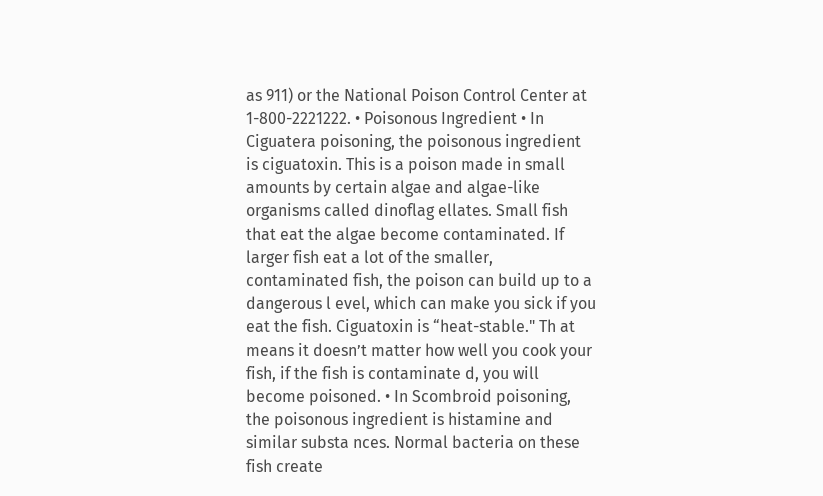as 911) or the National Poison Control Center at 1-800-2221222. • Poisonous Ingredient • In Ciguatera poisoning, the poisonous ingredient is ciguatoxin. This is a poison made in small amounts by certain algae and algae-like organisms called dinoflag ellates. Small fish that eat the algae become contaminated. If larger fish eat a lot of the smaller, contaminated fish, the poison can build up to a dangerous l evel, which can make you sick if you eat the fish. Ciguatoxin is “heat-stable." Th at means it doesn’t matter how well you cook your fish, if the fish is contaminate d, you will become poisoned. • In Scombroid poisoning, the poisonous ingredient is histamine and similar substa nces. Normal bacteria on these fish create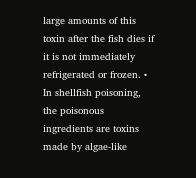large amounts of this toxin after the fish dies if it is not immediately refrigerated or frozen. • In shellfish poisoning, the poisonous ingredients are toxins made by algae-like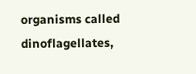organisms called dinoflagellates,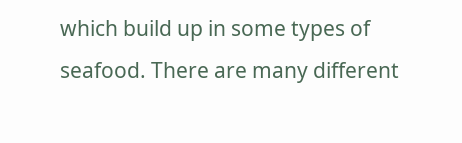which build up in some types of seafood. There are many different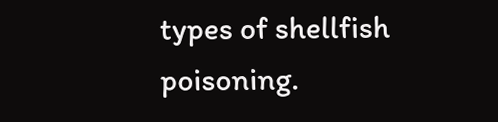types of shellfish poisoning.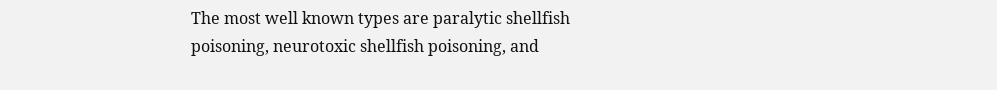The most well known types are paralytic shellfish poisoning, neurotoxic shellfish poisoning, and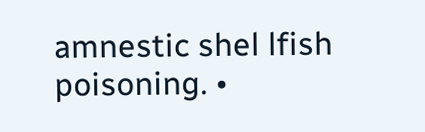amnestic shel lfish poisoning. •